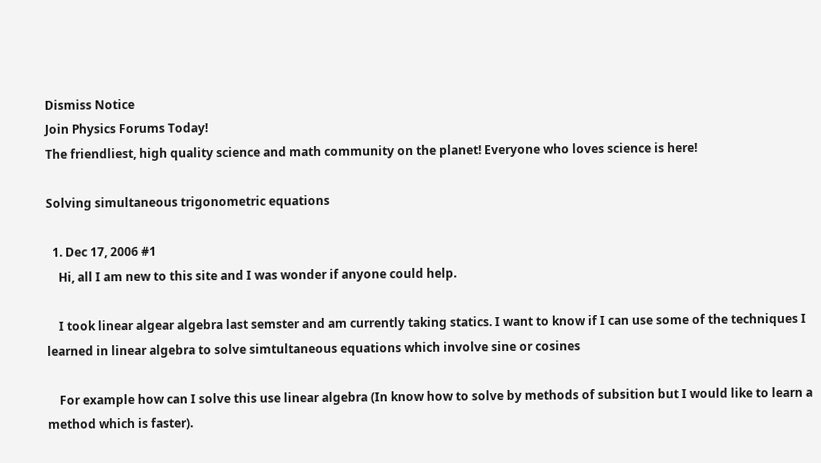Dismiss Notice
Join Physics Forums Today!
The friendliest, high quality science and math community on the planet! Everyone who loves science is here!

Solving simultaneous trigonometric equations

  1. Dec 17, 2006 #1
    Hi, all I am new to this site and I was wonder if anyone could help.

    I took linear algear algebra last semster and am currently taking statics. I want to know if I can use some of the techniques I learned in linear algebra to solve simtultaneous equations which involve sine or cosines

    For example how can I solve this use linear algebra (In know how to solve by methods of subsition but I would like to learn a method which is faster).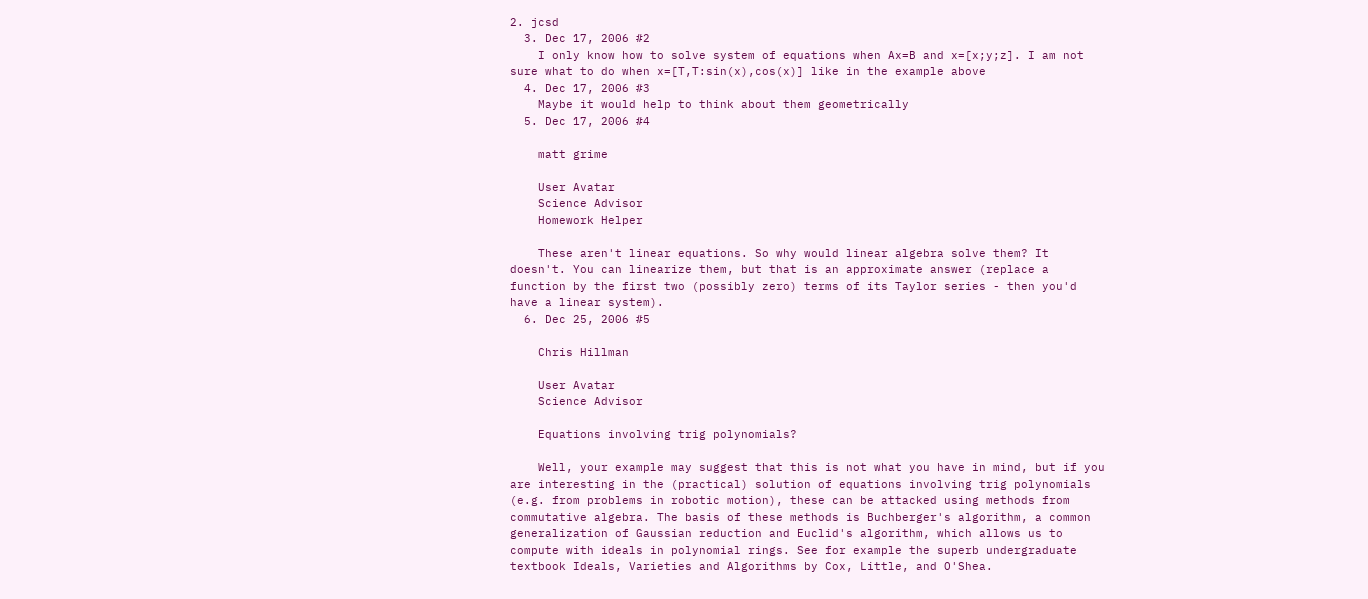2. jcsd
  3. Dec 17, 2006 #2
    I only know how to solve system of equations when Ax=B and x=[x;y;z]. I am not sure what to do when x=[T,T:sin(x),cos(x)] like in the example above
  4. Dec 17, 2006 #3
    Maybe it would help to think about them geometrically
  5. Dec 17, 2006 #4

    matt grime

    User Avatar
    Science Advisor
    Homework Helper

    These aren't linear equations. So why would linear algebra solve them? It doesn't. You can linearize them, but that is an approximate answer (replace a function by the first two (possibly zero) terms of its Taylor series - then you'd have a linear system).
  6. Dec 25, 2006 #5

    Chris Hillman

    User Avatar
    Science Advisor

    Equations involving trig polynomials?

    Well, your example may suggest that this is not what you have in mind, but if you are interesting in the (practical) solution of equations involving trig polynomials (e.g. from problems in robotic motion), these can be attacked using methods from commutative algebra. The basis of these methods is Buchberger's algorithm, a common generalization of Gaussian reduction and Euclid's algorithm, which allows us to compute with ideals in polynomial rings. See for example the superb undergraduate textbook Ideals, Varieties and Algorithms by Cox, Little, and O'Shea.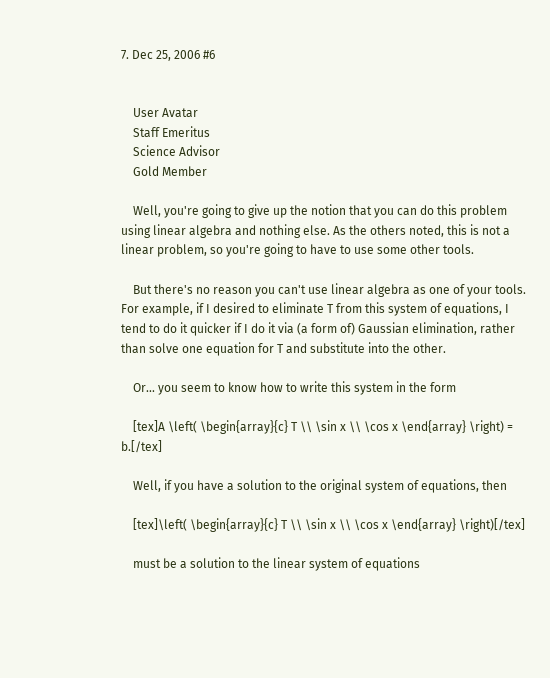7. Dec 25, 2006 #6


    User Avatar
    Staff Emeritus
    Science Advisor
    Gold Member

    Well, you're going to give up the notion that you can do this problem using linear algebra and nothing else. As the others noted, this is not a linear problem, so you're going to have to use some other tools.

    But there's no reason you can't use linear algebra as one of your tools. For example, if I desired to eliminate T from this system of equations, I tend to do it quicker if I do it via (a form of) Gaussian elimination, rather than solve one equation for T and substitute into the other.

    Or... you seem to know how to write this system in the form

    [tex]A \left( \begin{array}{c} T \\ \sin x \\ \cos x \end{array} \right) = b.[/tex]

    Well, if you have a solution to the original system of equations, then

    [tex]\left( \begin{array}{c} T \\ \sin x \\ \cos x \end{array} \right)[/tex]

    must be a solution to the linear system of equations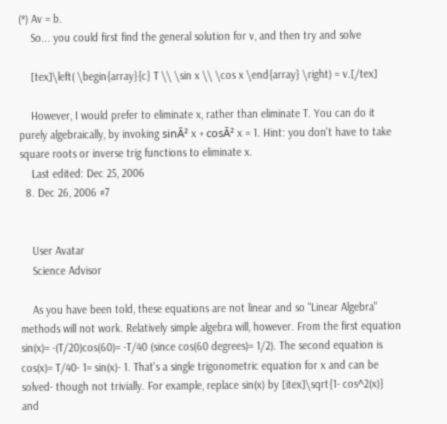(*) Av = b.
    So... you could first find the general solution for v, and then try and solve

    [tex]\left( \begin{array}{c} T \\ \sin x \\ \cos x \end{array} \right) = v.[/tex]

    However, I would prefer to eliminate x, rather than eliminate T. You can do it purely algebraically, by invoking sinĀ² x + cosĀ² x = 1. Hint: you don't have to take square roots or inverse trig functions to eliminate x.
    Last edited: Dec 25, 2006
  8. Dec 26, 2006 #7


    User Avatar
    Science Advisor

    As you have been told, these equations are not linear and so "Linear Algebra" methods will not work. Relatively simple algebra will, however. From the first equation sin(x)= -(T/20)cos(60)= -T/40 (since cos(60 degrees)= 1/2). The second equation is cos(x)= T/40- 1= sin(x)- 1. That's a single trigonometric equation for x and can be solved- though not trivially. For example, replace sin(x) by [itex]\sqrt{1- cos^2(x)} and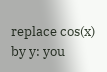replace cos(x) by y: you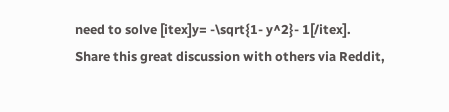need to solve [itex]y= -\sqrt{1- y^2}- 1[/itex].
Share this great discussion with others via Reddit,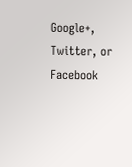Google+, Twitter, or Facebook